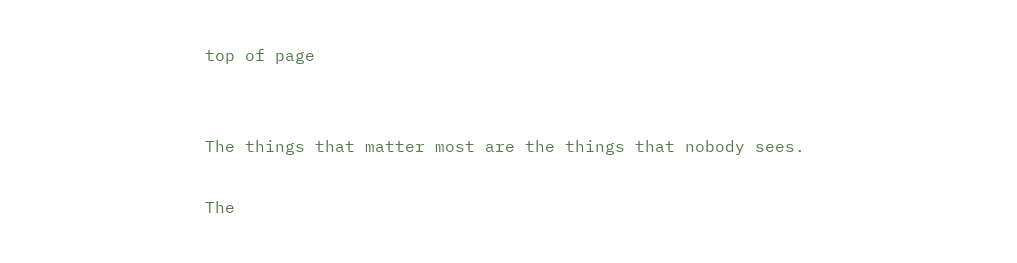top of page


The things that matter most are the things that nobody sees.

The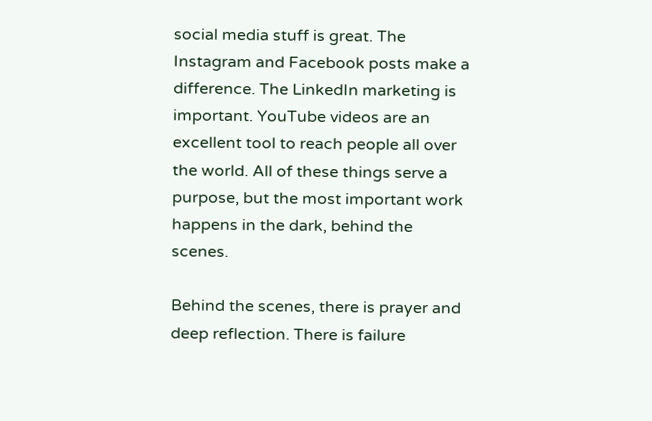social media stuff is great. The Instagram and Facebook posts make a difference. The LinkedIn marketing is important. YouTube videos are an excellent tool to reach people all over the world. All of these things serve a purpose, but the most important work happens in the dark, behind the scenes.

Behind the scenes, there is prayer and deep reflection. There is failure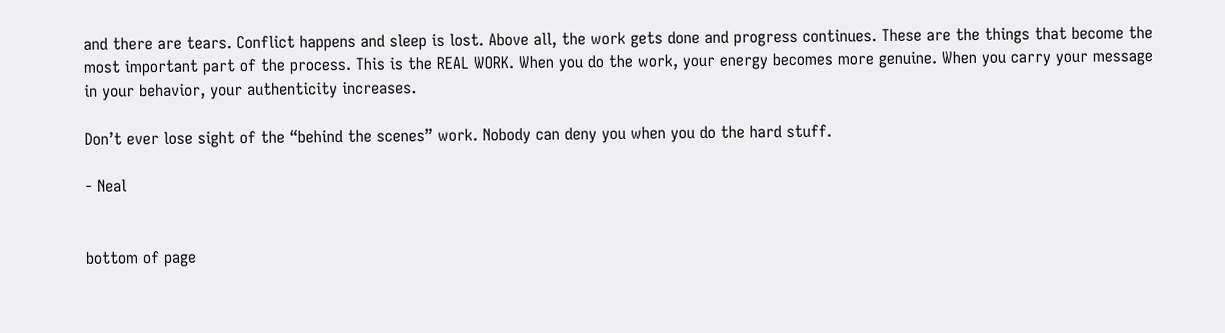and there are tears. Conflict happens and sleep is lost. Above all, the work gets done and progress continues. These are the things that become the most important part of the process. This is the REAL WORK. When you do the work, your energy becomes more genuine. When you carry your message in your behavior, your authenticity increases.

Don’t ever lose sight of the “behind the scenes” work. Nobody can deny you when you do the hard stuff.

- Neal


bottom of page